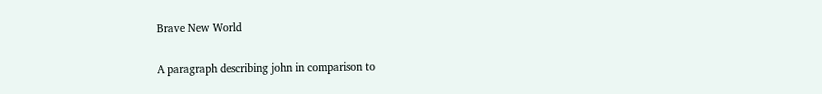Brave New World

A paragraph describing john in comparison to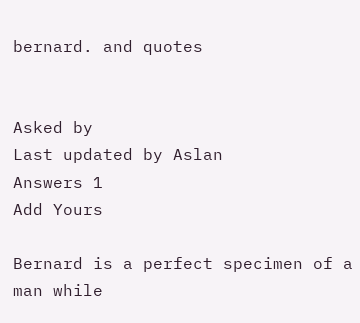bernard. and quotes


Asked by
Last updated by Aslan
Answers 1
Add Yours

Bernard is a perfect specimen of a man while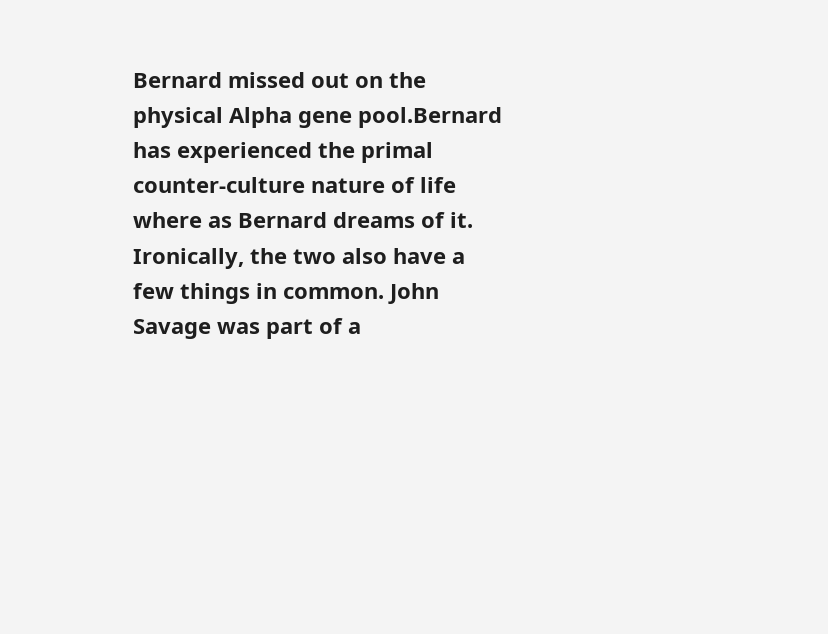Bernard missed out on the physical Alpha gene pool.Bernard has experienced the primal counter-culture nature of life where as Bernard dreams of it. Ironically, the two also have a few things in common. John Savage was part of a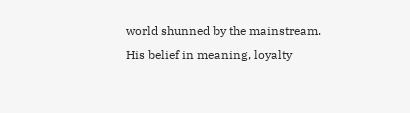world shunned by the mainstream. His belief in meaning, loyalty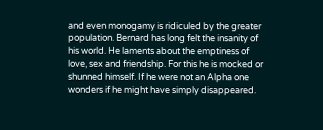and even monogamy is ridiculed by the greater population. Bernard has long felt the insanity of his world. He laments about the emptiness of love, sex and friendship. For this he is mocked or shunned himself. If he were not an Alpha one wonders if he might have simply disappeared.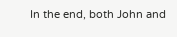In the end, both John and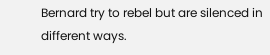Bernard try to rebel but are silenced in different ways.